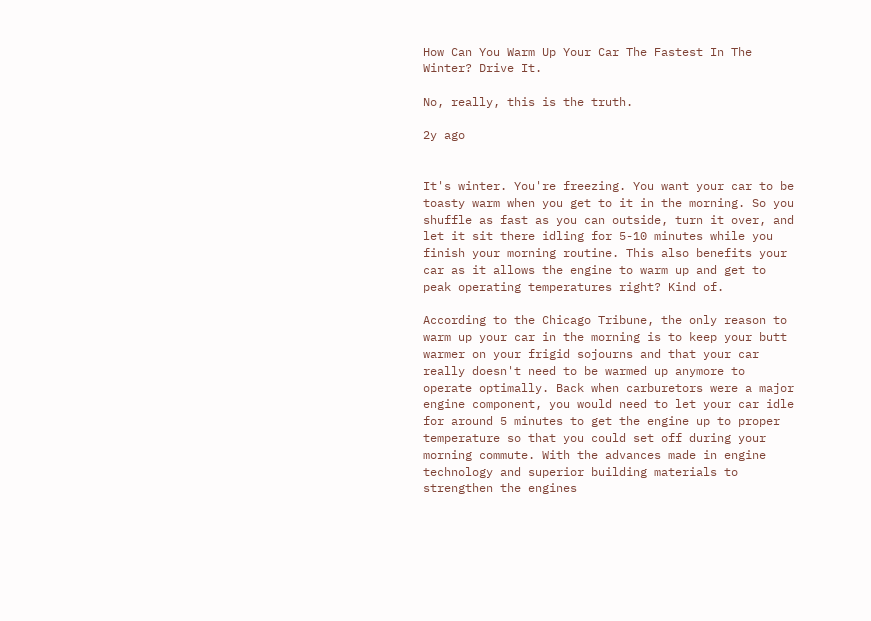How Can You Warm Up Your Car The Fastest In The Winter? Drive It.

No, really, this is the truth.

2y ago


It's winter. You're freezing. You want your car to be toasty warm when you get to it in the morning. So you shuffle as fast as you can outside, turn it over, and let it sit there idling for 5-10 minutes while you finish your morning routine. This also benefits your car as it allows the engine to warm up and get to peak operating temperatures right? Kind of.

According to the Chicago Tribune, the only reason to warm up your car in the morning is to keep your butt warmer on your frigid sojourns and that your car really doesn't need to be warmed up anymore to operate optimally. Back when carburetors were a major engine component, you would need to let your car idle for around 5 minutes to get the engine up to proper temperature so that you could set off during your morning commute. With the advances made in engine technology and superior building materials to strengthen the engines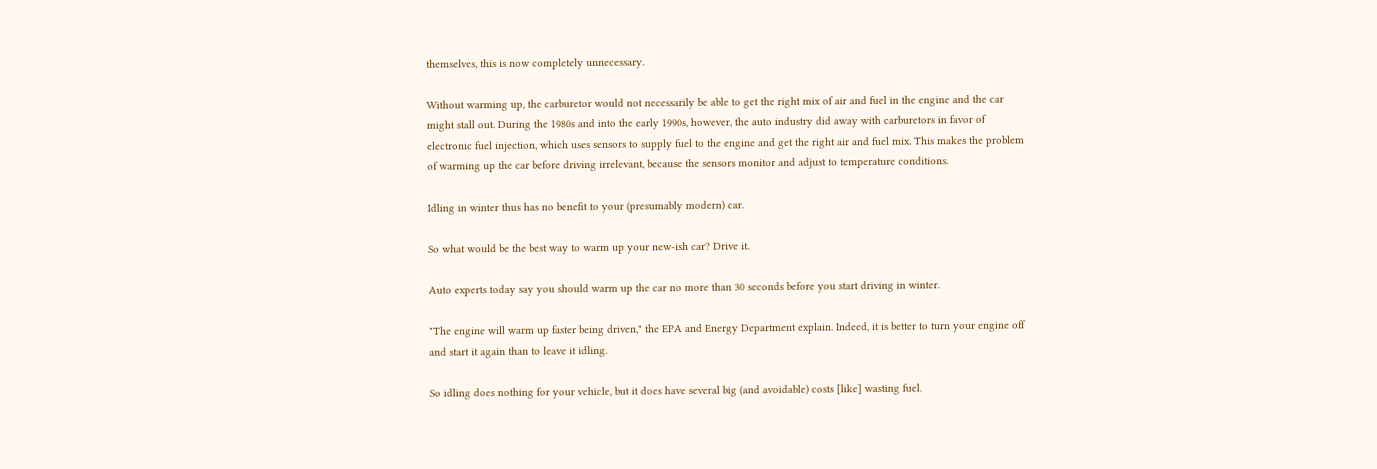themselves, this is now completely unnecessary.

Without warming up, the carburetor would not necessarily be able to get the right mix of air and fuel in the engine and the car might stall out. During the 1980s and into the early 1990s, however, the auto industry did away with carburetors in favor of electronic fuel injection, which uses sensors to supply fuel to the engine and get the right air and fuel mix. This makes the problem of warming up the car before driving irrelevant, because the sensors monitor and adjust to temperature conditions.

Idling in winter thus has no benefit to your (presumably modern) car.

So what would be the best way to warm up your new-ish car? Drive it.

Auto experts today say you should warm up the car no more than 30 seconds before you start driving in winter.

"The engine will warm up faster being driven," the EPA and Energy Department explain. Indeed, it is better to turn your engine off and start it again than to leave it idling.

So idling does nothing for your vehicle, but it does have several big (and avoidable) costs [like] wasting fuel.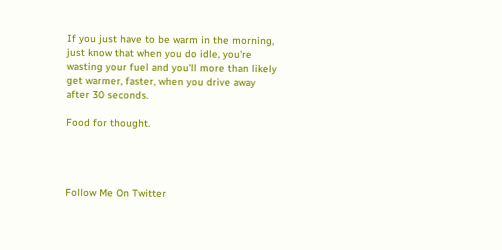If you just have to be warm in the morning, just know that when you do idle, you're wasting your fuel and you'll more than likely get warmer, faster, when you drive away after 30 seconds.

Food for thought.




Follow Me On Twitter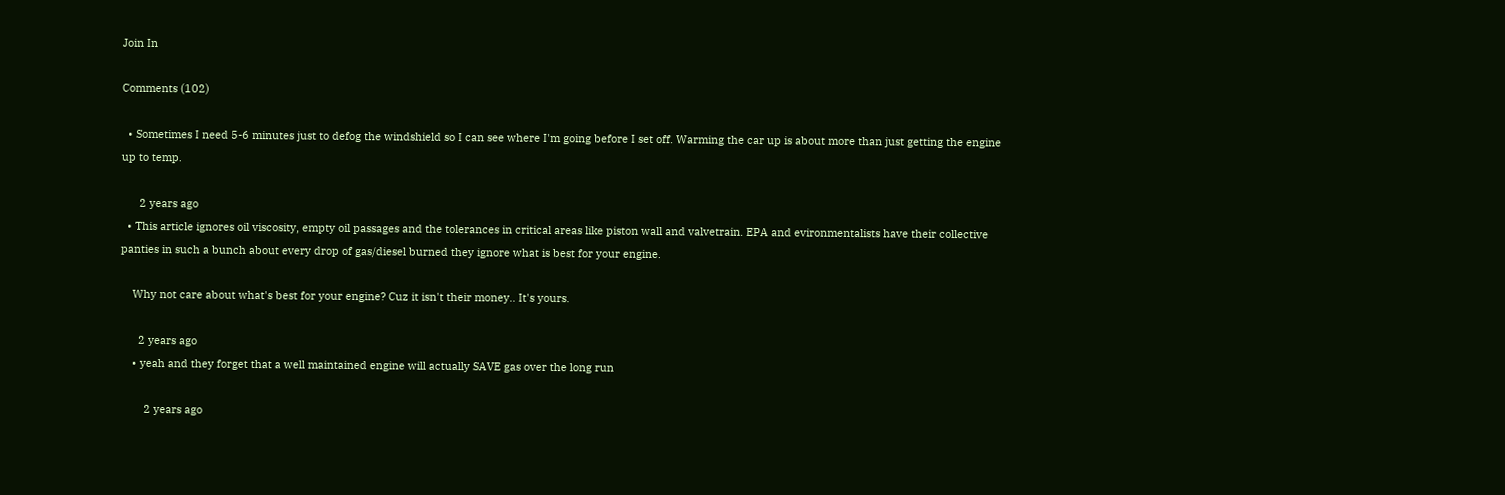Join In

Comments (102)

  • Sometimes I need 5-6 minutes just to defog the windshield so I can see where I'm going before I set off. Warming the car up is about more than just getting the engine up to temp.

      2 years ago
  • This article ignores oil viscosity, empty oil passages and the tolerances in critical areas like piston wall and valvetrain. EPA and evironmentalists have their collective panties in such a bunch about every drop of gas/diesel burned they ignore what is best for your engine.

    Why not care about what's best for your engine? Cuz it isn't their money.. It's yours.

      2 years ago
    • yeah and they forget that a well maintained engine will actually SAVE gas over the long run

        2 years ago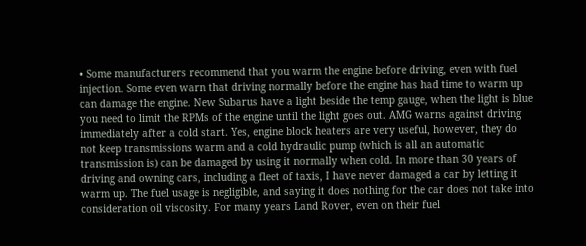• Some manufacturers recommend that you warm the engine before driving, even with fuel injection. Some even warn that driving normally before the engine has had time to warm up can damage the engine. New Subarus have a light beside the temp gauge, when the light is blue you need to limit the RPMs of the engine until the light goes out. AMG warns against driving immediately after a cold start. Yes, engine block heaters are very useful, however, they do not keep transmissions warm and a cold hydraulic pump (which is all an automatic transmission is) can be damaged by using it normally when cold. In more than 30 years of driving and owning cars, including a fleet of taxis, I have never damaged a car by letting it warm up. The fuel usage is negligible, and saying it does nothing for the car does not take into consideration oil viscosity. For many years Land Rover, even on their fuel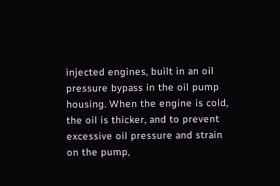injected engines, built in an oil pressure bypass in the oil pump housing. When the engine is cold, the oil is thicker, and to prevent excessive oil pressure and strain on the pump,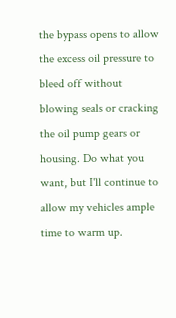the bypass opens to allow the excess oil pressure to bleed off without blowing seals or cracking the oil pump gears or housing. Do what you want, but I'll continue to allow my vehicles ample time to warm up.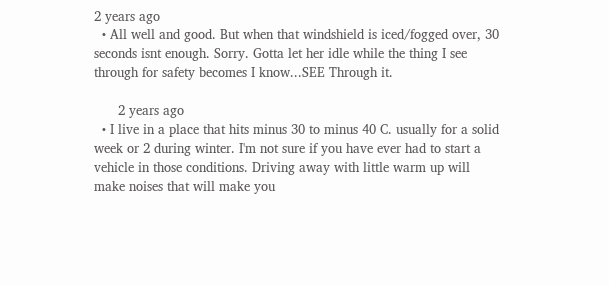2 years ago
  • All well and good. But when that windshield is iced/fogged over, 30 seconds isnt enough. Sorry. Gotta let her idle while the thing I see through for safety becomes I know...SEE Through it.

      2 years ago
  • I live in a place that hits minus 30 to minus 40 C. usually for a solid week or 2 during winter. I'm not sure if you have ever had to start a vehicle in those conditions. Driving away with little warm up will make noises that will make you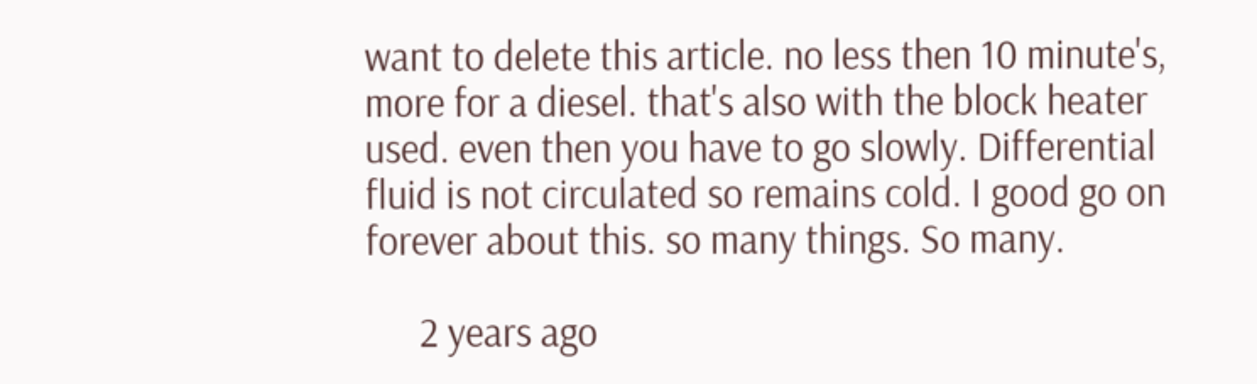want to delete this article. no less then 10 minute's, more for a diesel. that's also with the block heater used. even then you have to go slowly. Differential fluid is not circulated so remains cold. I good go on forever about this. so many things. So many.

      2 years ago